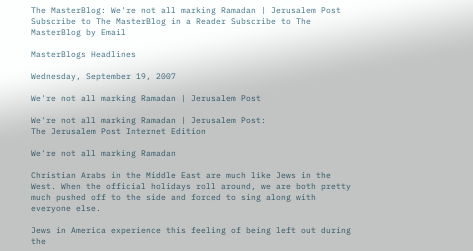The MasterBlog: We're not all marking Ramadan | Jerusalem Post
Subscribe to The MasterBlog in a Reader Subscribe to The MasterBlog by Email

MasterBlogs Headlines

Wednesday, September 19, 2007

We're not all marking Ramadan | Jerusalem Post

We're not all marking Ramadan | Jerusalem Post:
The Jerusalem Post Internet Edition

We're not all marking Ramadan

Christian Arabs in the Middle East are much like Jews in the West. When the official holidays roll around, we are both pretty much pushed off to the side and forced to sing along with everyone else.

Jews in America experience this feeling of being left out during the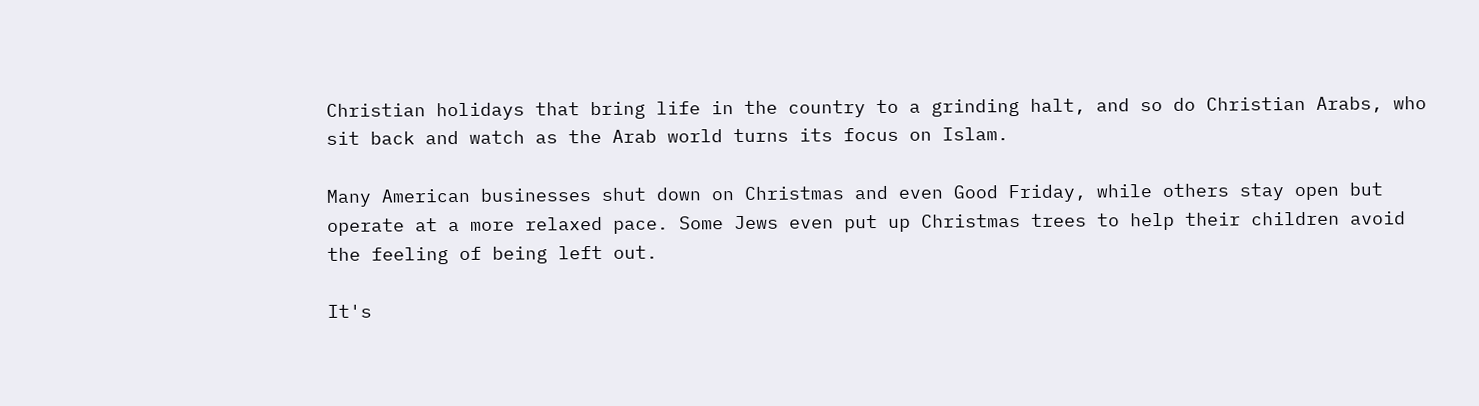Christian holidays that bring life in the country to a grinding halt, and so do Christian Arabs, who sit back and watch as the Arab world turns its focus on Islam.

Many American businesses shut down on Christmas and even Good Friday, while others stay open but operate at a more relaxed pace. Some Jews even put up Christmas trees to help their children avoid the feeling of being left out.

It's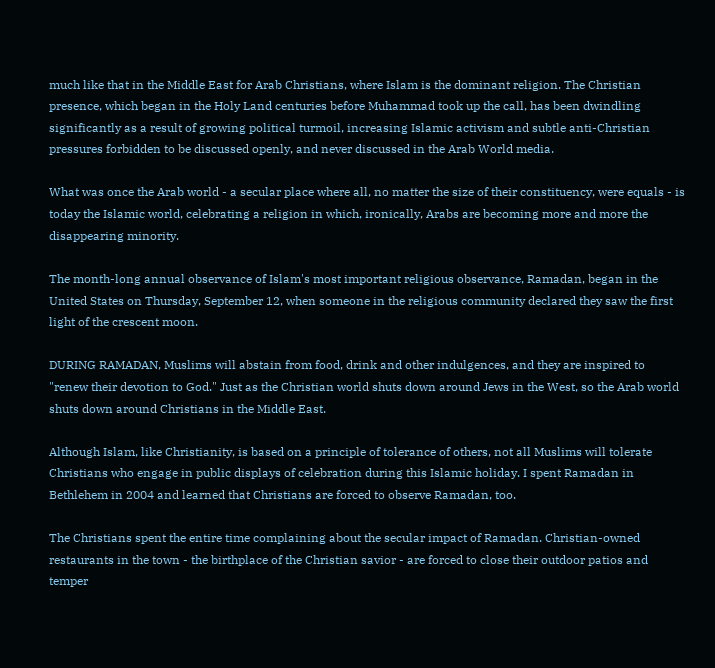much like that in the Middle East for Arab Christians, where Islam is the dominant religion. The Christian presence, which began in the Holy Land centuries before Muhammad took up the call, has been dwindling significantly as a result of growing political turmoil, increasing Islamic activism and subtle anti-Christian pressures forbidden to be discussed openly, and never discussed in the Arab World media.

What was once the Arab world - a secular place where all, no matter the size of their constituency, were equals - is today the Islamic world, celebrating a religion in which, ironically, Arabs are becoming more and more the disappearing minority.

The month-long annual observance of Islam's most important religious observance, Ramadan, began in the United States on Thursday, September 12, when someone in the religious community declared they saw the first light of the crescent moon.

DURING RAMADAN, Muslims will abstain from food, drink and other indulgences, and they are inspired to "renew their devotion to God." Just as the Christian world shuts down around Jews in the West, so the Arab world shuts down around Christians in the Middle East.

Although Islam, like Christianity, is based on a principle of tolerance of others, not all Muslims will tolerate Christians who engage in public displays of celebration during this Islamic holiday. I spent Ramadan in Bethlehem in 2004 and learned that Christians are forced to observe Ramadan, too.

The Christians spent the entire time complaining about the secular impact of Ramadan. Christian-owned restaurants in the town - the birthplace of the Christian savior - are forced to close their outdoor patios and temper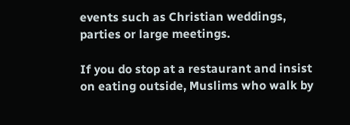events such as Christian weddings, parties or large meetings.

If you do stop at a restaurant and insist on eating outside, Muslims who walk by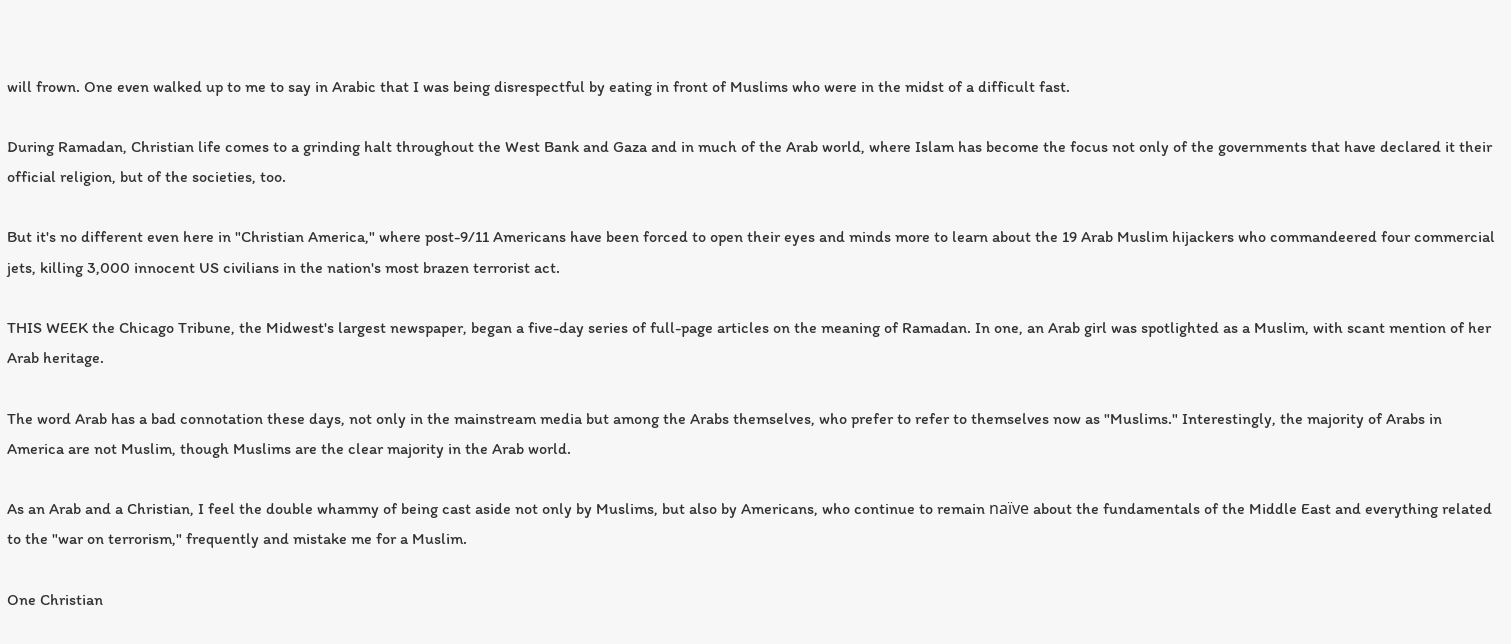will frown. One even walked up to me to say in Arabic that I was being disrespectful by eating in front of Muslims who were in the midst of a difficult fast.

During Ramadan, Christian life comes to a grinding halt throughout the West Bank and Gaza and in much of the Arab world, where Islam has become the focus not only of the governments that have declared it their official religion, but of the societies, too.

But it's no different even here in "Christian America," where post-9/11 Americans have been forced to open their eyes and minds more to learn about the 19 Arab Muslim hijackers who commandeered four commercial jets, killing 3,000 innocent US civilians in the nation's most brazen terrorist act.

THIS WEEK the Chicago Tribune, the Midwest's largest newspaper, began a five-day series of full-page articles on the meaning of Ramadan. In one, an Arab girl was spotlighted as a Muslim, with scant mention of her Arab heritage.

The word Arab has a bad connotation these days, not only in the mainstream media but among the Arabs themselves, who prefer to refer to themselves now as "Muslims." Interestingly, the majority of Arabs in America are not Muslim, though Muslims are the clear majority in the Arab world.

As an Arab and a Christian, I feel the double whammy of being cast aside not only by Muslims, but also by Americans, who continue to remain naïve about the fundamentals of the Middle East and everything related to the "war on terrorism," frequently and mistake me for a Muslim.

One Christian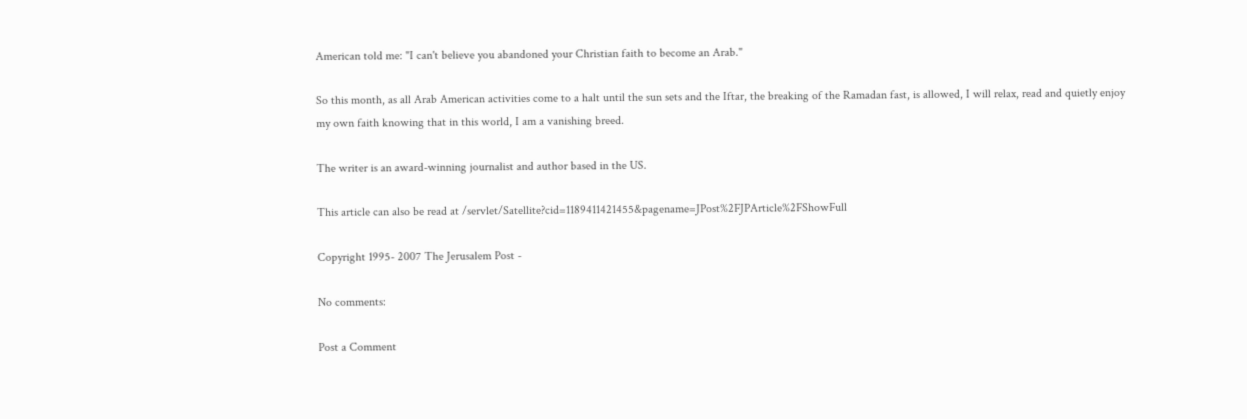American told me: "I can't believe you abandoned your Christian faith to become an Arab."

So this month, as all Arab American activities come to a halt until the sun sets and the Iftar, the breaking of the Ramadan fast, is allowed, I will relax, read and quietly enjoy my own faith knowing that in this world, I am a vanishing breed.

The writer is an award-winning journalist and author based in the US.

This article can also be read at /servlet/Satellite?cid=1189411421455&pagename=JPost%2FJPArticle%2FShowFull

Copyright 1995- 2007 The Jerusalem Post -

No comments:

Post a Comment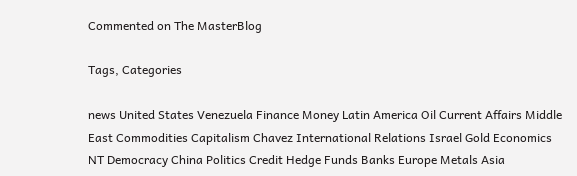Commented on The MasterBlog

Tags, Categories

news United States Venezuela Finance Money Latin America Oil Current Affairs Middle East Commodities Capitalism Chavez International Relations Israel Gold Economics NT Democracy China Politics Credit Hedge Funds Banks Europe Metals Asia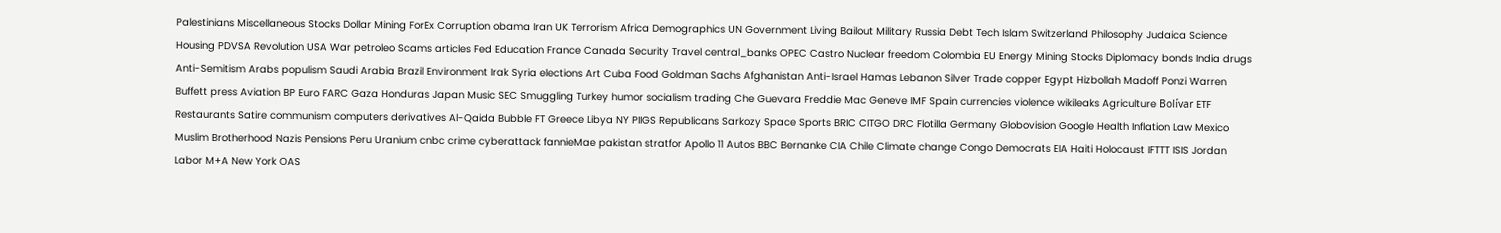Palestinians Miscellaneous Stocks Dollar Mining ForEx Corruption obama Iran UK Terrorism Africa Demographics UN Government Living Bailout Military Russia Debt Tech Islam Switzerland Philosophy Judaica Science Housing PDVSA Revolution USA War petroleo Scams articles Fed Education France Canada Security Travel central_banks OPEC Castro Nuclear freedom Colombia EU Energy Mining Stocks Diplomacy bonds India drugs Anti-Semitism Arabs populism Saudi Arabia Brazil Environment Irak Syria elections Art Cuba Food Goldman Sachs Afghanistan Anti-Israel Hamas Lebanon Silver Trade copper Egypt Hizbollah Madoff Ponzi Warren Buffett press Aviation BP Euro FARC Gaza Honduras Japan Music SEC Smuggling Turkey humor socialism trading Che Guevara Freddie Mac Geneve IMF Spain currencies violence wikileaks Agriculture Bolívar ETF Restaurants Satire communism computers derivatives Al-Qaida Bubble FT Greece Libya NY PIIGS Republicans Sarkozy Space Sports BRIC CITGO DRC Flotilla Germany Globovision Google Health Inflation Law Mexico Muslim Brotherhood Nazis Pensions Peru Uranium cnbc crime cyberattack fannieMae pakistan stratfor Apollo 11 Autos BBC Bernanke CIA Chile Climate change Congo Democrats EIA Haiti Holocaust IFTTT ISIS Jordan Labor M+A New York OAS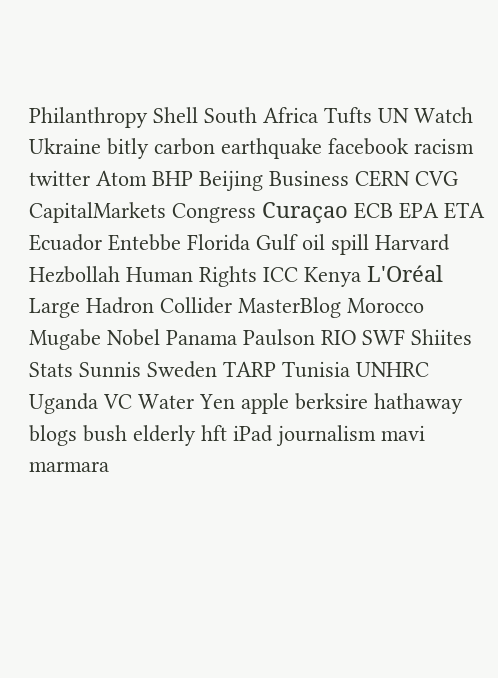Philanthropy Shell South Africa Tufts UN Watch Ukraine bitly carbon earthquake facebook racism twitter Atom BHP Beijing Business CERN CVG CapitalMarkets Congress Curaçao ECB EPA ETA Ecuador Entebbe Florida Gulf oil spill Harvard Hezbollah Human Rights ICC Kenya L'Oréal Large Hadron Collider MasterBlog Morocco Mugabe Nobel Panama Paulson RIO SWF Shiites Stats Sunnis Sweden TARP Tunisia UNHRC Uganda VC Water Yen apple berksire hathaway blogs bush elderly hft iPad journalism mavi marmara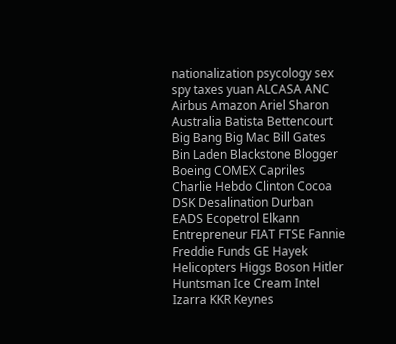nationalization psycology sex spy taxes yuan ALCASA ANC Airbus Amazon Ariel Sharon Australia Batista Bettencourt Big Bang Big Mac Bill Gates Bin Laden Blackstone Blogger Boeing COMEX Capriles Charlie Hebdo Clinton Cocoa DSK Desalination Durban EADS Ecopetrol Elkann Entrepreneur FIAT FTSE Fannie Freddie Funds GE Hayek Helicopters Higgs Boson Hitler Huntsman Ice Cream Intel Izarra KKR Keynes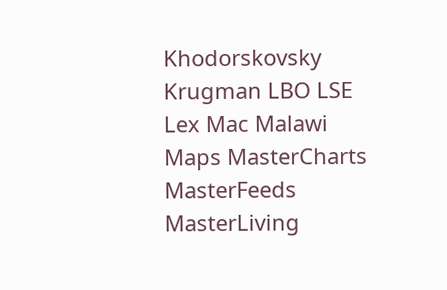Khodorskovsky Krugman LBO LSE Lex Mac Malawi Maps MasterCharts MasterFeeds MasterLiving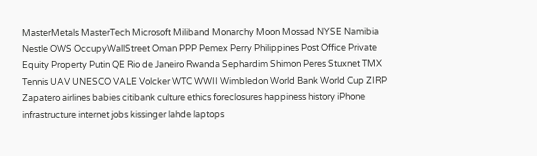MasterMetals MasterTech Microsoft Miliband Monarchy Moon Mossad NYSE Namibia Nestle OWS OccupyWallStreet Oman PPP Pemex Perry Philippines Post Office Private Equity Property Putin QE Rio de Janeiro Rwanda Sephardim Shimon Peres Stuxnet TMX Tennis UAV UNESCO VALE Volcker WTC WWII Wimbledon World Bank World Cup ZIRP Zapatero airlines babies citibank culture ethics foreclosures happiness history iPhone infrastructure internet jobs kissinger lahde laptops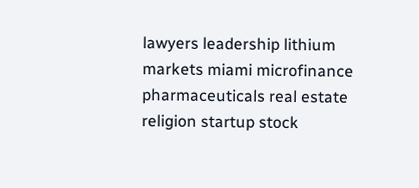lawyers leadership lithium markets miami microfinance pharmaceuticals real estate religion startup stock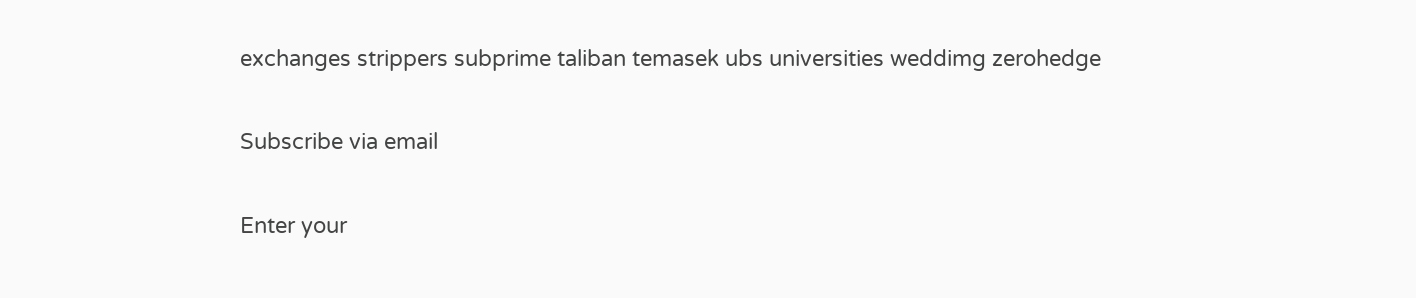exchanges strippers subprime taliban temasek ubs universities weddimg zerohedge

Subscribe via email

Enter your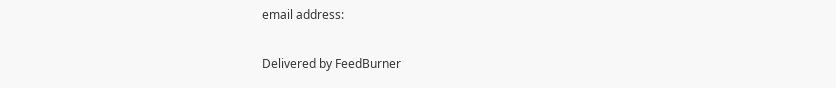email address:

Delivered by FeedBurner